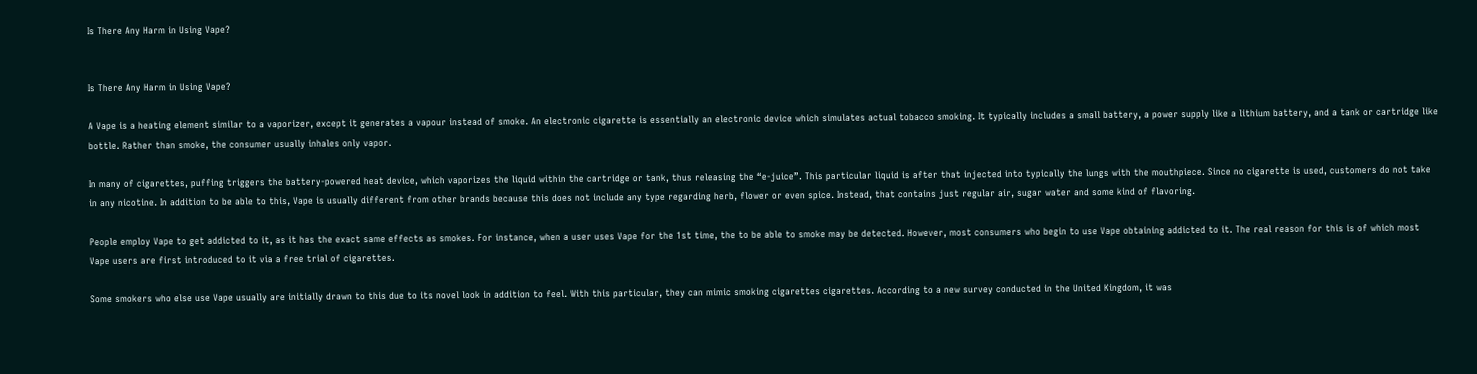Is There Any Harm in Using Vape?


Is There Any Harm in Using Vape?

A Vape is a heating element similar to a vaporizer, except it generates a vapour instead of smoke. An electronic cigarette is essentially an electronic device which simulates actual tobacco smoking. It typically includes a small battery, a power supply like a lithium battery, and a tank or cartridge like bottle. Rather than smoke, the consumer usually inhales only vapor.

In many of cigarettes, puffing triggers the battery-powered heat device, which vaporizes the liquid within the cartridge or tank, thus releasing the “e-juice”. This particular liquid is after that injected into typically the lungs with the mouthpiece. Since no cigarette is used, customers do not take in any nicotine. In addition to be able to this, Vape is usually different from other brands because this does not include any type regarding herb, flower or even spice. Instead, that contains just regular air, sugar water and some kind of flavoring.

People employ Vape to get addicted to it, as it has the exact same effects as smokes. For instance, when a user uses Vape for the 1st time, the to be able to smoke may be detected. However, most consumers who begin to use Vape obtaining addicted to it. The real reason for this is of which most Vape users are first introduced to it via a free trial of cigarettes.

Some smokers who else use Vape usually are initially drawn to this due to its novel look in addition to feel. With this particular, they can mimic smoking cigarettes cigarettes. According to a new survey conducted in the United Kingdom, it was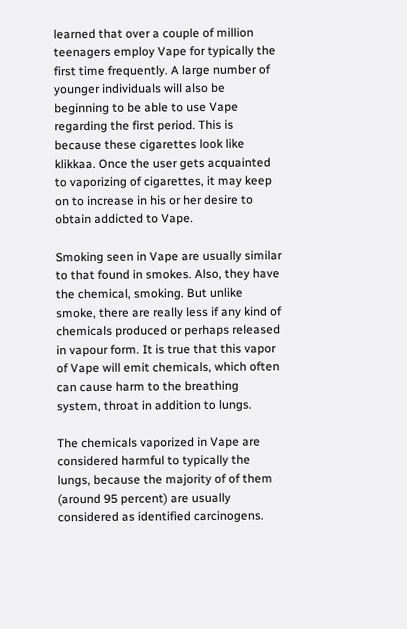learned that over a couple of million teenagers employ Vape for typically the first time frequently. A large number of younger individuals will also be beginning to be able to use Vape regarding the first period. This is because these cigarettes look like klikkaa. Once the user gets acquainted to vaporizing of cigarettes, it may keep on to increase in his or her desire to obtain addicted to Vape.

Smoking seen in Vape are usually similar to that found in smokes. Also, they have the chemical, smoking. But unlike smoke, there are really less if any kind of chemicals produced or perhaps released in vapour form. It is true that this vapor of Vape will emit chemicals, which often can cause harm to the breathing system, throat in addition to lungs.

The chemicals vaporized in Vape are considered harmful to typically the lungs, because the majority of of them (around 95 percent) are usually considered as identified carcinogens.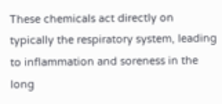These chemicals act directly on typically the respiratory system, leading to inflammation and soreness in the long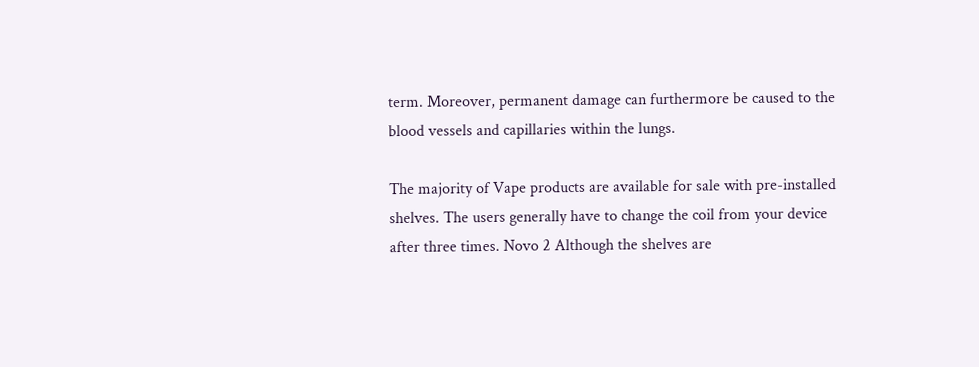term. Moreover, permanent damage can furthermore be caused to the blood vessels and capillaries within the lungs.

The majority of Vape products are available for sale with pre-installed shelves. The users generally have to change the coil from your device after three times. Novo 2 Although the shelves are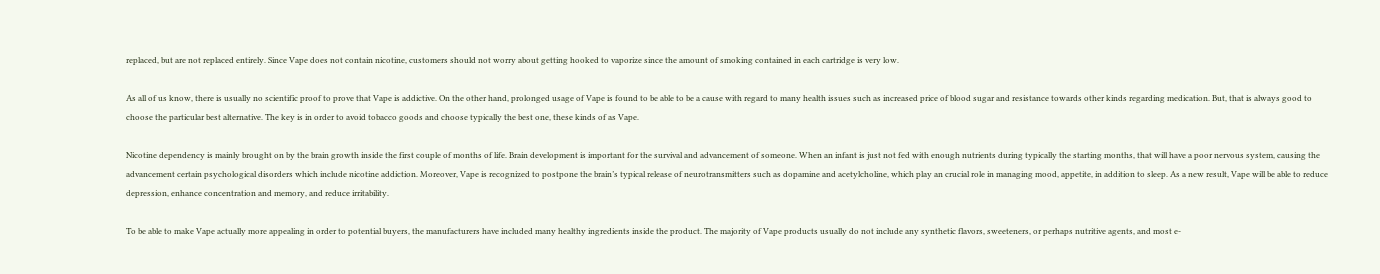replaced, but are not replaced entirely. Since Vape does not contain nicotine, customers should not worry about getting hooked to vaporize since the amount of smoking contained in each cartridge is very low.

As all of us know, there is usually no scientific proof to prove that Vape is addictive. On the other hand, prolonged usage of Vape is found to be able to be a cause with regard to many health issues such as increased price of blood sugar and resistance towards other kinds regarding medication. But, that is always good to choose the particular best alternative. The key is in order to avoid tobacco goods and choose typically the best one, these kinds of as Vape.

Nicotine dependency is mainly brought on by the brain growth inside the first couple of months of life. Brain development is important for the survival and advancement of someone. When an infant is just not fed with enough nutrients during typically the starting months, that will have a poor nervous system, causing the advancement certain psychological disorders which include nicotine addiction. Moreover, Vape is recognized to postpone the brain’s typical release of neurotransmitters such as dopamine and acetylcholine, which play an crucial role in managing mood, appetite, in addition to sleep. As a new result, Vape will be able to reduce depression, enhance concentration and memory, and reduce irritability.

To be able to make Vape actually more appealing in order to potential buyers, the manufacturers have included many healthy ingredients inside the product. The majority of Vape products usually do not include any synthetic flavors, sweeteners, or perhaps nutritive agents, and most e-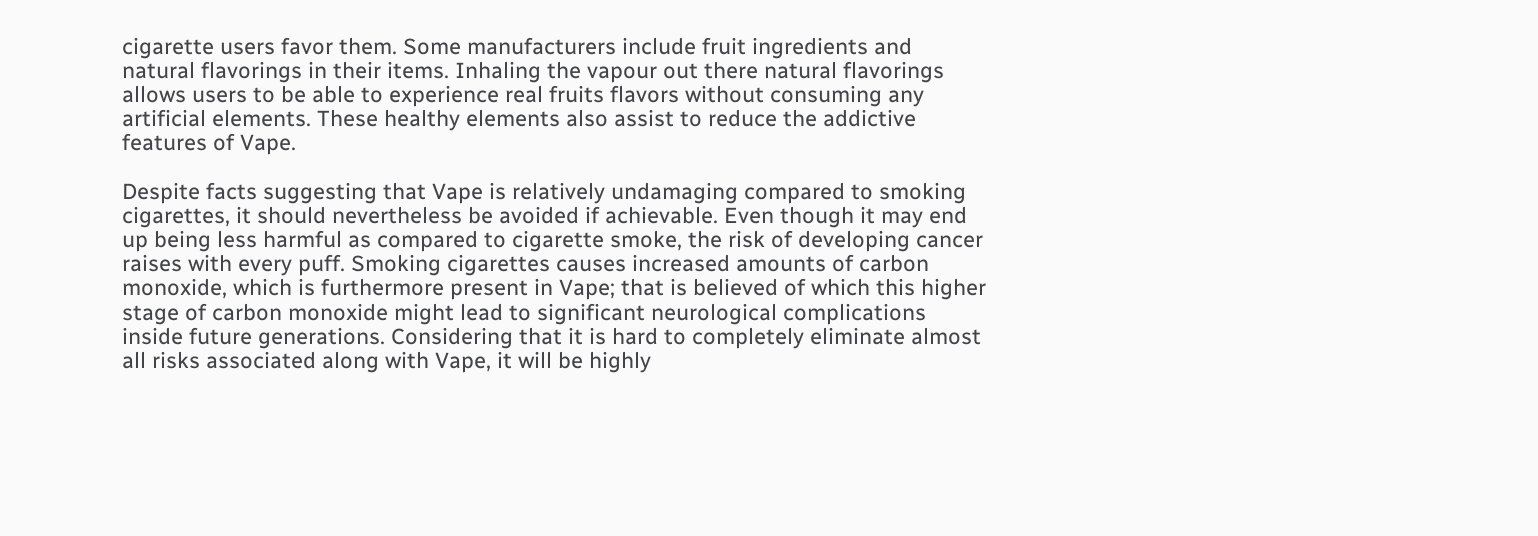cigarette users favor them. Some manufacturers include fruit ingredients and natural flavorings in their items. Inhaling the vapour out there natural flavorings allows users to be able to experience real fruits flavors without consuming any artificial elements. These healthy elements also assist to reduce the addictive features of Vape.

Despite facts suggesting that Vape is relatively undamaging compared to smoking cigarettes, it should nevertheless be avoided if achievable. Even though it may end up being less harmful as compared to cigarette smoke, the risk of developing cancer raises with every puff. Smoking cigarettes causes increased amounts of carbon monoxide, which is furthermore present in Vape; that is believed of which this higher stage of carbon monoxide might lead to significant neurological complications inside future generations. Considering that it is hard to completely eliminate almost all risks associated along with Vape, it will be highly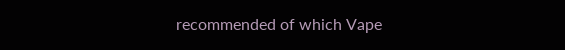recommended of which Vape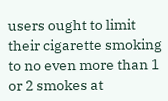users ought to limit their cigarette smoking to no even more than 1 or 2 smokes at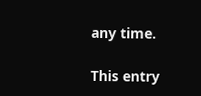any time.

This entry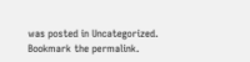was posted in Uncategorized. Bookmark the permalink.